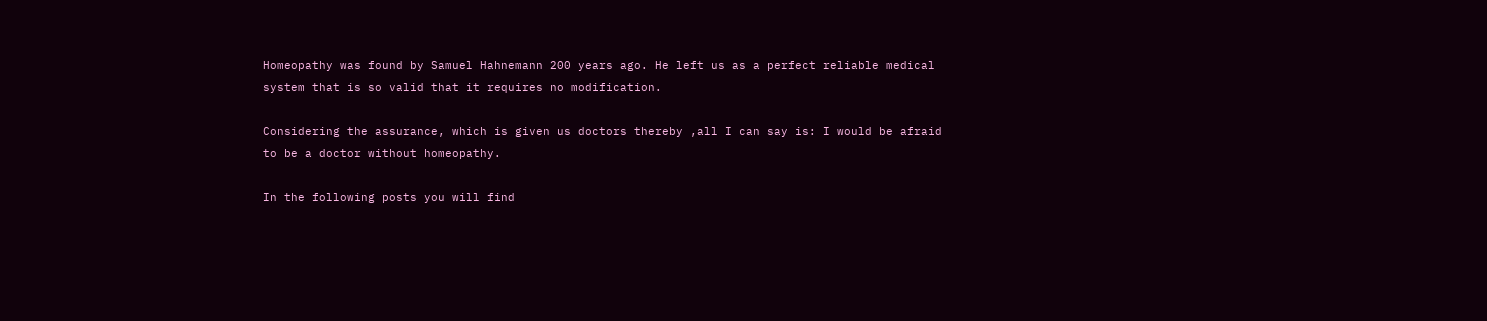Homeopathy was found by Samuel Hahnemann 200 years ago. He left us as a perfect reliable medical system that is so valid that it requires no modification.

Considering the assurance, which is given us doctors thereby ,all I can say is: I would be afraid to be a doctor without homeopathy.

In the following posts you will find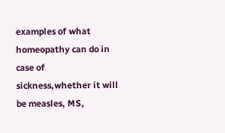examples of what homeopathy can do in case of sickness,whether it will be measles, MS,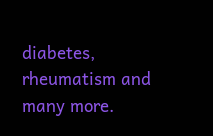diabetes, rheumatism and many more.